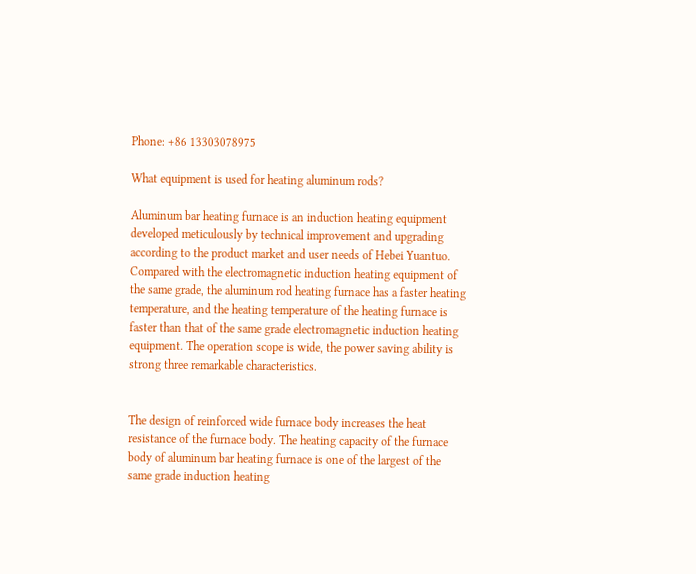Phone: +86 13303078975

What equipment is used for heating aluminum rods?

Aluminum bar heating furnace is an induction heating equipment developed meticulously by technical improvement and upgrading according to the product market and user needs of Hebei Yuantuo. Compared with the electromagnetic induction heating equipment of the same grade, the aluminum rod heating furnace has a faster heating temperature, and the heating temperature of the heating furnace is faster than that of the same grade electromagnetic induction heating equipment. The operation scope is wide, the power saving ability is strong three remarkable characteristics.


The design of reinforced wide furnace body increases the heat resistance of the furnace body. The heating capacity of the furnace body of aluminum bar heating furnace is one of the largest of the same grade induction heating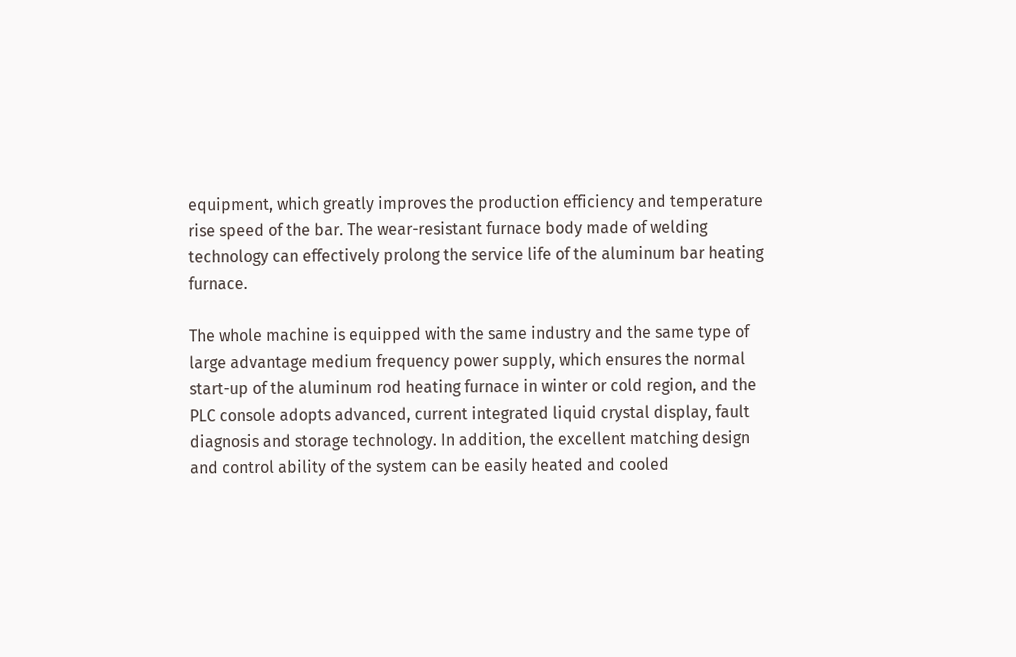equipment, which greatly improves the production efficiency and temperature rise speed of the bar. The wear-resistant furnace body made of welding technology can effectively prolong the service life of the aluminum bar heating furnace.

The whole machine is equipped with the same industry and the same type of large advantage medium frequency power supply, which ensures the normal start-up of the aluminum rod heating furnace in winter or cold region, and the PLC console adopts advanced, current integrated liquid crystal display, fault diagnosis and storage technology. In addition, the excellent matching design and control ability of the system can be easily heated and cooled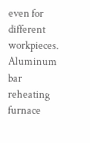even for different workpieces. Aluminum bar reheating furnace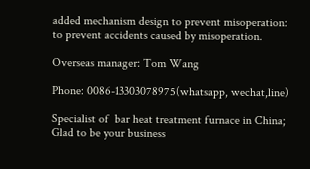added mechanism design to prevent misoperation: to prevent accidents caused by misoperation.

Overseas manager: Tom Wang

Phone: 0086-13303078975(whatsapp, wechat,line)

Specialist of  bar heat treatment furnace in China; Glad to be your business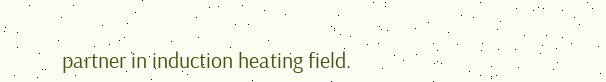partner in induction heating field.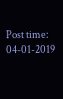Post time: 04-01-2019